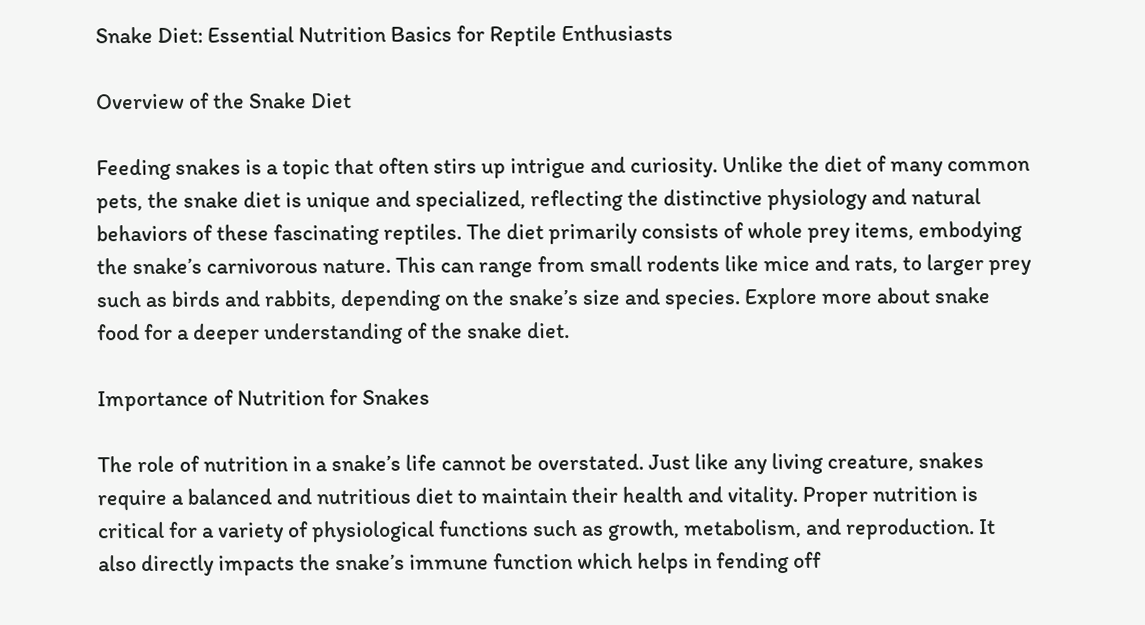Snake Diet: Essential Nutrition Basics for Reptile Enthusiasts

Overview of the Snake Diet

Feeding snakes is a topic that often stirs up intrigue and curiosity. Unlike the diet of many common pets, the snake diet is unique and specialized, reflecting the distinctive physiology and natural behaviors of these fascinating reptiles. The diet primarily consists of whole prey items, embodying the snake’s carnivorous nature. This can range from small rodents like mice and rats, to larger prey such as birds and rabbits, depending on the snake’s size and species. Explore more about snake food for a deeper understanding of the snake diet.

Importance of Nutrition for Snakes

The role of nutrition in a snake’s life cannot be overstated. Just like any living creature, snakes require a balanced and nutritious diet to maintain their health and vitality. Proper nutrition is critical for a variety of physiological functions such as growth, metabolism, and reproduction. It also directly impacts the snake’s immune function which helps in fending off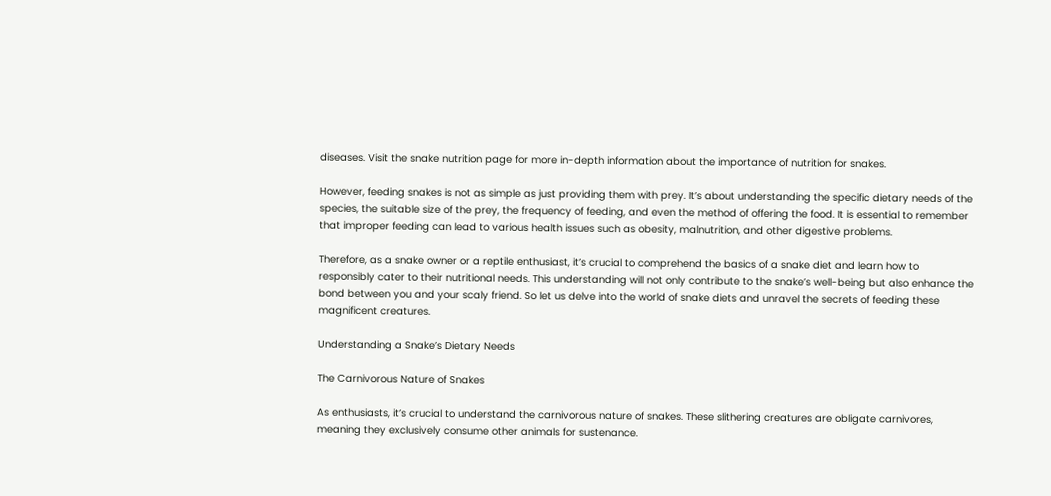diseases. Visit the snake nutrition page for more in-depth information about the importance of nutrition for snakes.

However, feeding snakes is not as simple as just providing them with prey. It’s about understanding the specific dietary needs of the species, the suitable size of the prey, the frequency of feeding, and even the method of offering the food. It is essential to remember that improper feeding can lead to various health issues such as obesity, malnutrition, and other digestive problems.

Therefore, as a snake owner or a reptile enthusiast, it’s crucial to comprehend the basics of a snake diet and learn how to responsibly cater to their nutritional needs. This understanding will not only contribute to the snake’s well-being but also enhance the bond between you and your scaly friend. So let us delve into the world of snake diets and unravel the secrets of feeding these magnificent creatures.

Understanding a Snake’s Dietary Needs

The Carnivorous Nature of Snakes

As enthusiasts, it’s crucial to understand the carnivorous nature of snakes. These slithering creatures are obligate carnivores, meaning they exclusively consume other animals for sustenance.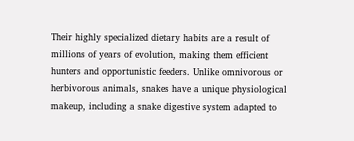Their highly specialized dietary habits are a result of millions of years of evolution, making them efficient hunters and opportunistic feeders. Unlike omnivorous or herbivorous animals, snakes have a unique physiological makeup, including a snake digestive system adapted to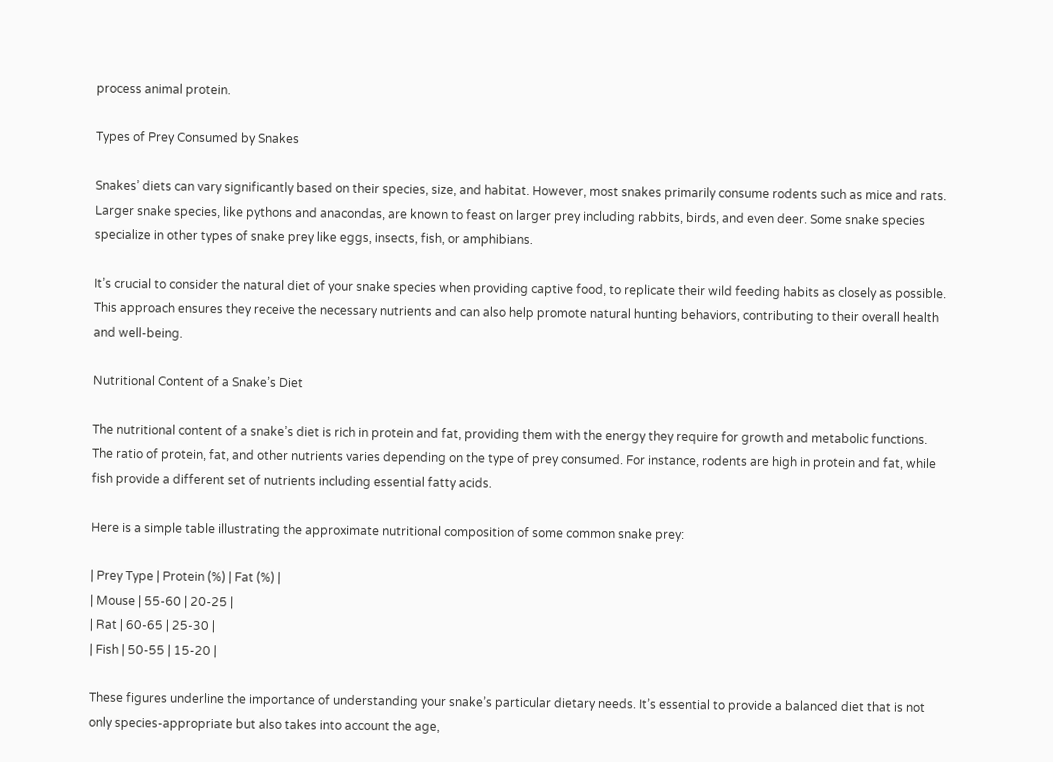process animal protein.

Types of Prey Consumed by Snakes

Snakes’ diets can vary significantly based on their species, size, and habitat. However, most snakes primarily consume rodents such as mice and rats. Larger snake species, like pythons and anacondas, are known to feast on larger prey including rabbits, birds, and even deer. Some snake species specialize in other types of snake prey like eggs, insects, fish, or amphibians.

It’s crucial to consider the natural diet of your snake species when providing captive food, to replicate their wild feeding habits as closely as possible. This approach ensures they receive the necessary nutrients and can also help promote natural hunting behaviors, contributing to their overall health and well-being.

Nutritional Content of a Snake’s Diet

The nutritional content of a snake’s diet is rich in protein and fat, providing them with the energy they require for growth and metabolic functions. The ratio of protein, fat, and other nutrients varies depending on the type of prey consumed. For instance, rodents are high in protein and fat, while fish provide a different set of nutrients including essential fatty acids.

Here is a simple table illustrating the approximate nutritional composition of some common snake prey:

| Prey Type | Protein (%) | Fat (%) |
| Mouse | 55-60 | 20-25 |
| Rat | 60-65 | 25-30 |
| Fish | 50-55 | 15-20 |

These figures underline the importance of understanding your snake’s particular dietary needs. It’s essential to provide a balanced diet that is not only species-appropriate but also takes into account the age,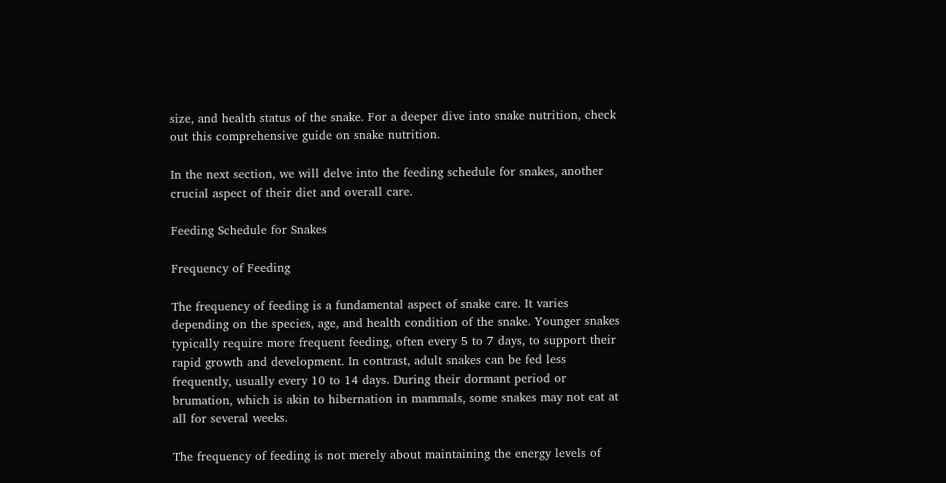size, and health status of the snake. For a deeper dive into snake nutrition, check out this comprehensive guide on snake nutrition.

In the next section, we will delve into the feeding schedule for snakes, another crucial aspect of their diet and overall care.

Feeding Schedule for Snakes

Frequency of Feeding

The frequency of feeding is a fundamental aspect of snake care. It varies depending on the species, age, and health condition of the snake. Younger snakes typically require more frequent feeding, often every 5 to 7 days, to support their rapid growth and development. In contrast, adult snakes can be fed less frequently, usually every 10 to 14 days. During their dormant period or brumation, which is akin to hibernation in mammals, some snakes may not eat at all for several weeks.

The frequency of feeding is not merely about maintaining the energy levels of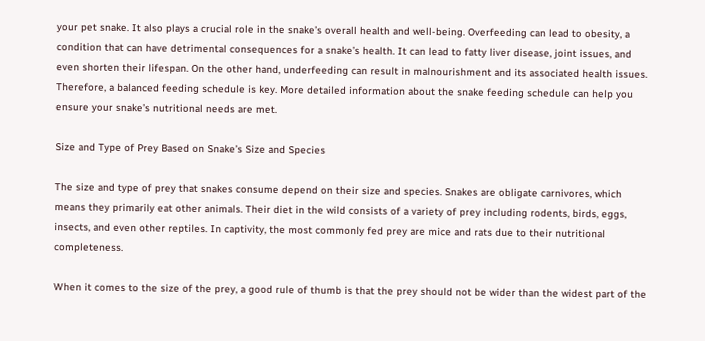your pet snake. It also plays a crucial role in the snake’s overall health and well-being. Overfeeding can lead to obesity, a condition that can have detrimental consequences for a snake’s health. It can lead to fatty liver disease, joint issues, and even shorten their lifespan. On the other hand, underfeeding can result in malnourishment and its associated health issues. Therefore, a balanced feeding schedule is key. More detailed information about the snake feeding schedule can help you ensure your snake’s nutritional needs are met.

Size and Type of Prey Based on Snake’s Size and Species

The size and type of prey that snakes consume depend on their size and species. Snakes are obligate carnivores, which means they primarily eat other animals. Their diet in the wild consists of a variety of prey including rodents, birds, eggs, insects, and even other reptiles. In captivity, the most commonly fed prey are mice and rats due to their nutritional completeness.

When it comes to the size of the prey, a good rule of thumb is that the prey should not be wider than the widest part of the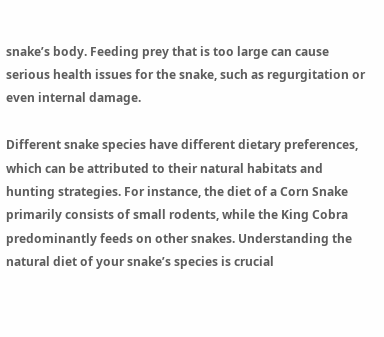snake’s body. Feeding prey that is too large can cause serious health issues for the snake, such as regurgitation or even internal damage.

Different snake species have different dietary preferences, which can be attributed to their natural habitats and hunting strategies. For instance, the diet of a Corn Snake primarily consists of small rodents, while the King Cobra predominantly feeds on other snakes. Understanding the natural diet of your snake’s species is crucial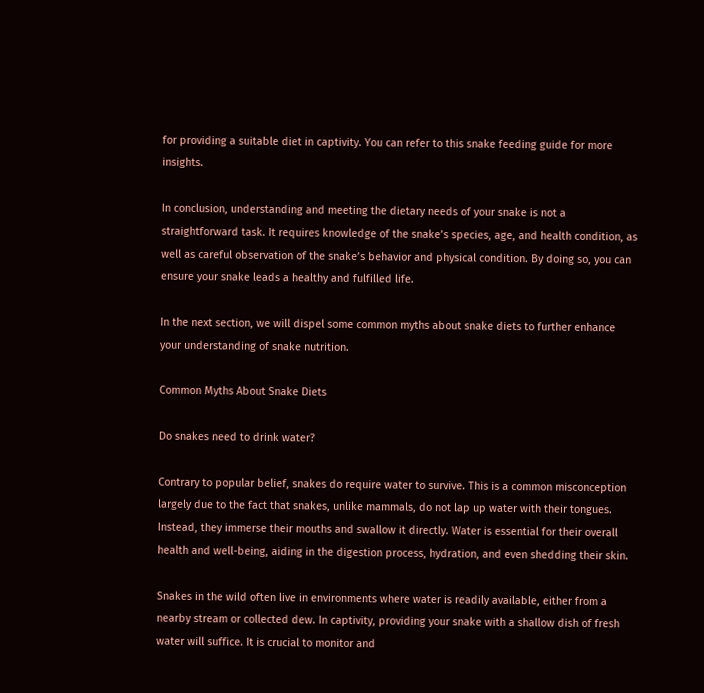for providing a suitable diet in captivity. You can refer to this snake feeding guide for more insights.

In conclusion, understanding and meeting the dietary needs of your snake is not a straightforward task. It requires knowledge of the snake’s species, age, and health condition, as well as careful observation of the snake’s behavior and physical condition. By doing so, you can ensure your snake leads a healthy and fulfilled life.

In the next section, we will dispel some common myths about snake diets to further enhance your understanding of snake nutrition.

Common Myths About Snake Diets

Do snakes need to drink water?

Contrary to popular belief, snakes do require water to survive. This is a common misconception largely due to the fact that snakes, unlike mammals, do not lap up water with their tongues. Instead, they immerse their mouths and swallow it directly. Water is essential for their overall health and well-being, aiding in the digestion process, hydration, and even shedding their skin.

Snakes in the wild often live in environments where water is readily available, either from a nearby stream or collected dew. In captivity, providing your snake with a shallow dish of fresh water will suffice. It is crucial to monitor and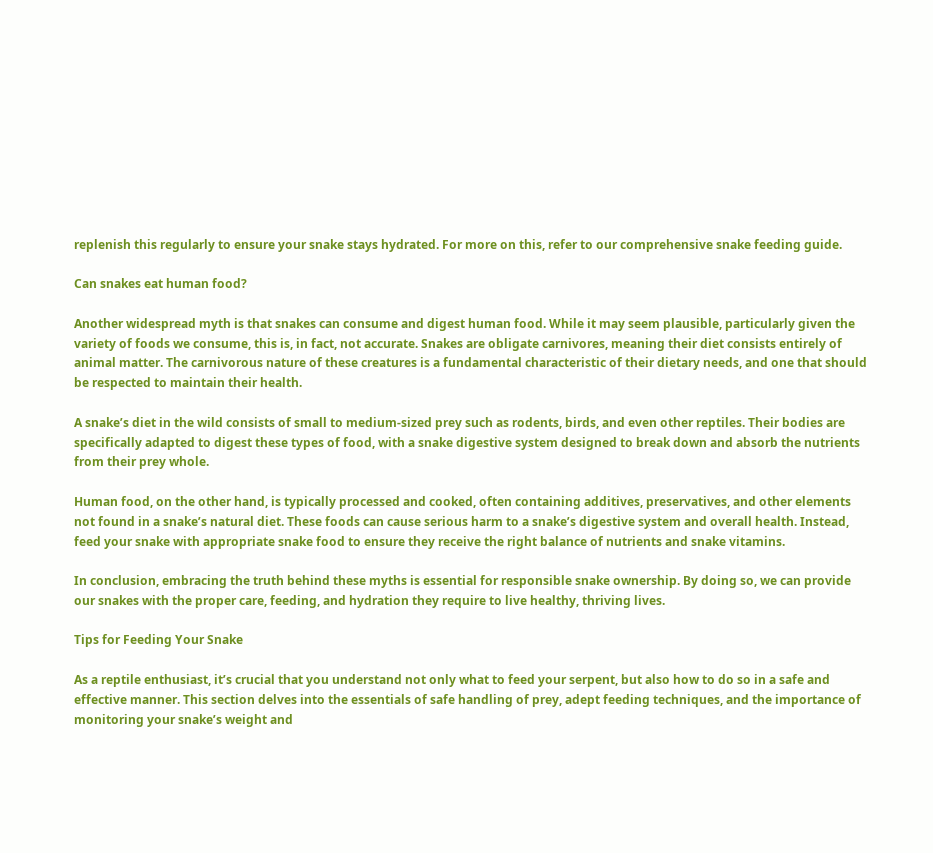replenish this regularly to ensure your snake stays hydrated. For more on this, refer to our comprehensive snake feeding guide.

Can snakes eat human food?

Another widespread myth is that snakes can consume and digest human food. While it may seem plausible, particularly given the variety of foods we consume, this is, in fact, not accurate. Snakes are obligate carnivores, meaning their diet consists entirely of animal matter. The carnivorous nature of these creatures is a fundamental characteristic of their dietary needs, and one that should be respected to maintain their health.

A snake’s diet in the wild consists of small to medium-sized prey such as rodents, birds, and even other reptiles. Their bodies are specifically adapted to digest these types of food, with a snake digestive system designed to break down and absorb the nutrients from their prey whole.

Human food, on the other hand, is typically processed and cooked, often containing additives, preservatives, and other elements not found in a snake’s natural diet. These foods can cause serious harm to a snake’s digestive system and overall health. Instead, feed your snake with appropriate snake food to ensure they receive the right balance of nutrients and snake vitamins.

In conclusion, embracing the truth behind these myths is essential for responsible snake ownership. By doing so, we can provide our snakes with the proper care, feeding, and hydration they require to live healthy, thriving lives.

Tips for Feeding Your Snake

As a reptile enthusiast, it’s crucial that you understand not only what to feed your serpent, but also how to do so in a safe and effective manner. This section delves into the essentials of safe handling of prey, adept feeding techniques, and the importance of monitoring your snake’s weight and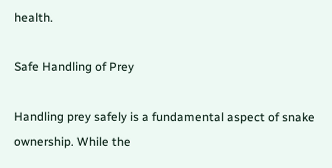health.

Safe Handling of Prey

Handling prey safely is a fundamental aspect of snake ownership. While the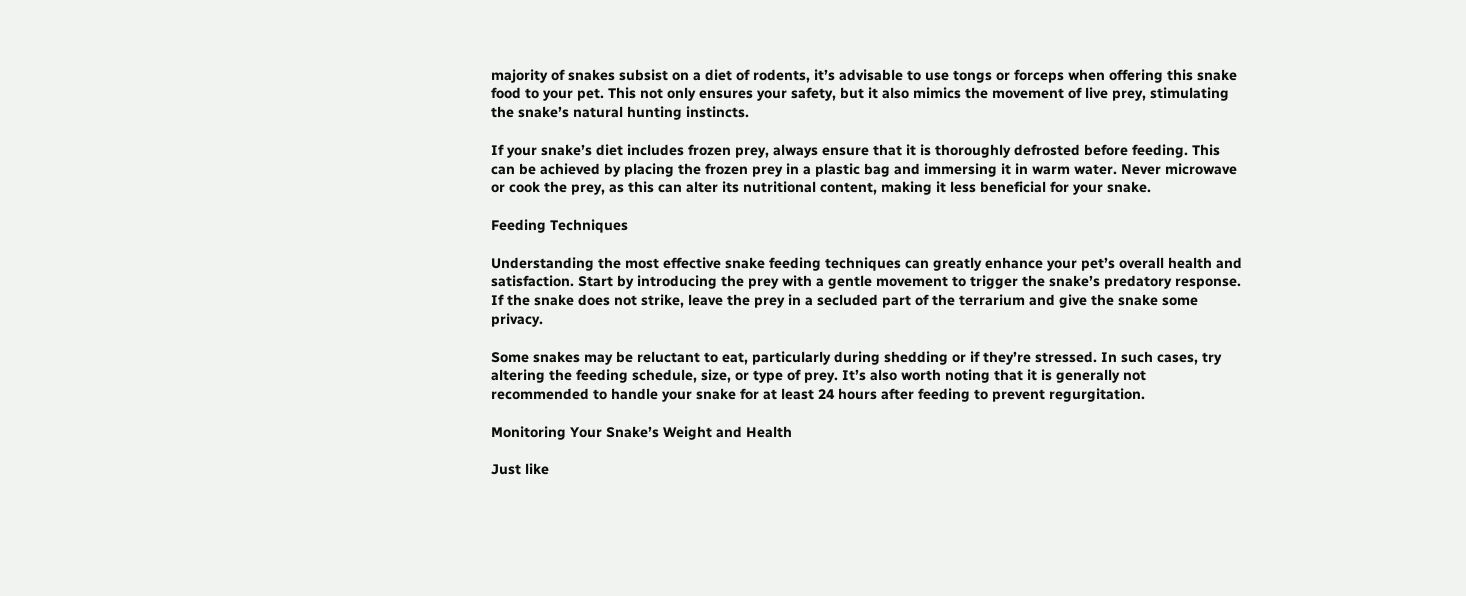majority of snakes subsist on a diet of rodents, it’s advisable to use tongs or forceps when offering this snake food to your pet. This not only ensures your safety, but it also mimics the movement of live prey, stimulating the snake’s natural hunting instincts.

If your snake’s diet includes frozen prey, always ensure that it is thoroughly defrosted before feeding. This can be achieved by placing the frozen prey in a plastic bag and immersing it in warm water. Never microwave or cook the prey, as this can alter its nutritional content, making it less beneficial for your snake.

Feeding Techniques

Understanding the most effective snake feeding techniques can greatly enhance your pet’s overall health and satisfaction. Start by introducing the prey with a gentle movement to trigger the snake’s predatory response. If the snake does not strike, leave the prey in a secluded part of the terrarium and give the snake some privacy.

Some snakes may be reluctant to eat, particularly during shedding or if they’re stressed. In such cases, try altering the feeding schedule, size, or type of prey. It’s also worth noting that it is generally not recommended to handle your snake for at least 24 hours after feeding to prevent regurgitation.

Monitoring Your Snake’s Weight and Health

Just like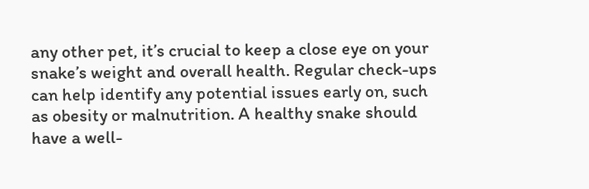any other pet, it’s crucial to keep a close eye on your snake’s weight and overall health. Regular check-ups can help identify any potential issues early on, such as obesity or malnutrition. A healthy snake should have a well-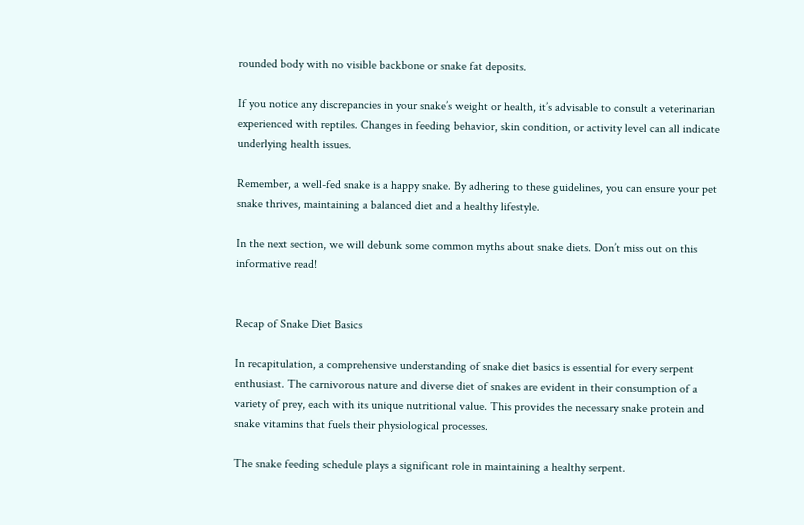rounded body with no visible backbone or snake fat deposits.

If you notice any discrepancies in your snake’s weight or health, it’s advisable to consult a veterinarian experienced with reptiles. Changes in feeding behavior, skin condition, or activity level can all indicate underlying health issues.

Remember, a well-fed snake is a happy snake. By adhering to these guidelines, you can ensure your pet snake thrives, maintaining a balanced diet and a healthy lifestyle.

In the next section, we will debunk some common myths about snake diets. Don’t miss out on this informative read!


Recap of Snake Diet Basics

In recapitulation, a comprehensive understanding of snake diet basics is essential for every serpent enthusiast. The carnivorous nature and diverse diet of snakes are evident in their consumption of a variety of prey, each with its unique nutritional value. This provides the necessary snake protein and snake vitamins that fuels their physiological processes.

The snake feeding schedule plays a significant role in maintaining a healthy serpent.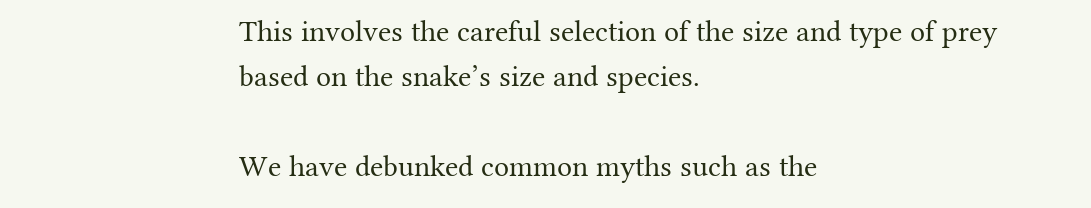This involves the careful selection of the size and type of prey based on the snake’s size and species.

We have debunked common myths such as the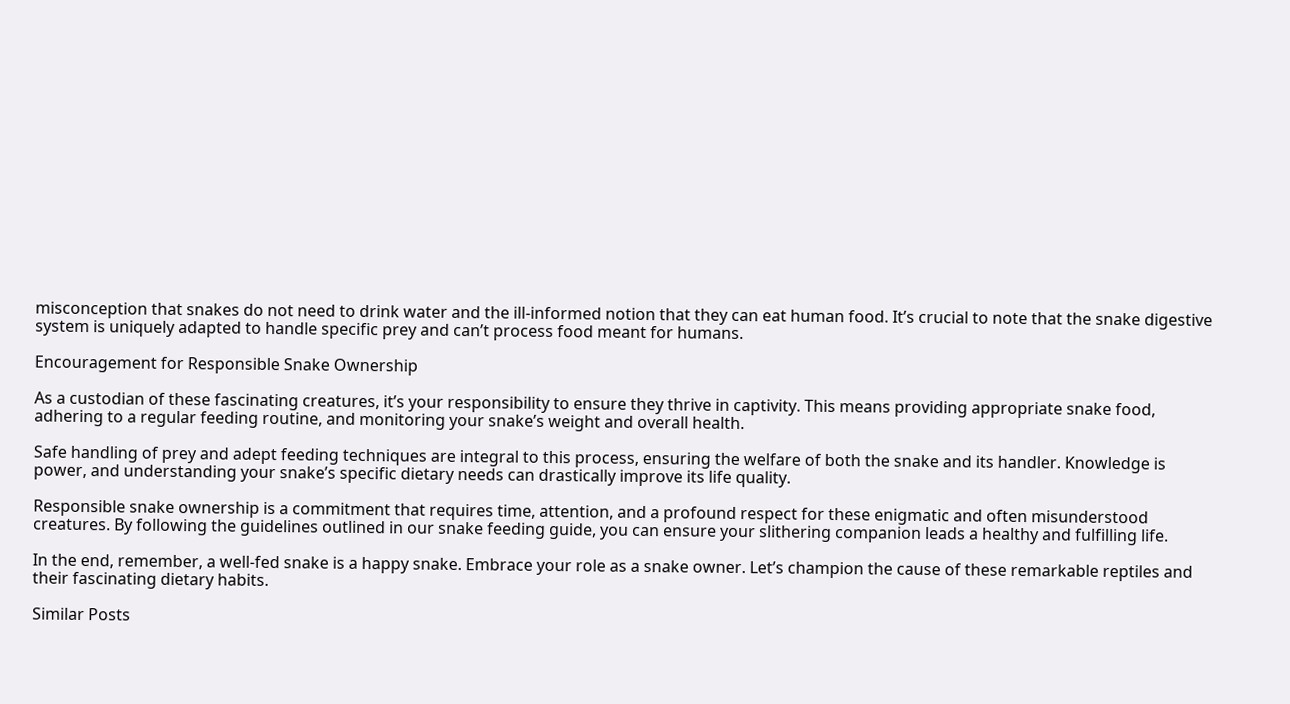misconception that snakes do not need to drink water and the ill-informed notion that they can eat human food. It’s crucial to note that the snake digestive system is uniquely adapted to handle specific prey and can’t process food meant for humans.

Encouragement for Responsible Snake Ownership

As a custodian of these fascinating creatures, it’s your responsibility to ensure they thrive in captivity. This means providing appropriate snake food, adhering to a regular feeding routine, and monitoring your snake’s weight and overall health.

Safe handling of prey and adept feeding techniques are integral to this process, ensuring the welfare of both the snake and its handler. Knowledge is power, and understanding your snake’s specific dietary needs can drastically improve its life quality.

Responsible snake ownership is a commitment that requires time, attention, and a profound respect for these enigmatic and often misunderstood creatures. By following the guidelines outlined in our snake feeding guide, you can ensure your slithering companion leads a healthy and fulfilling life.

In the end, remember, a well-fed snake is a happy snake. Embrace your role as a snake owner. Let’s champion the cause of these remarkable reptiles and their fascinating dietary habits.

Similar Posts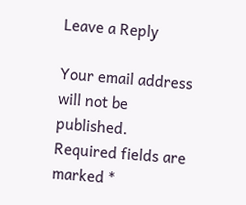Leave a Reply

Your email address will not be published. Required fields are marked *